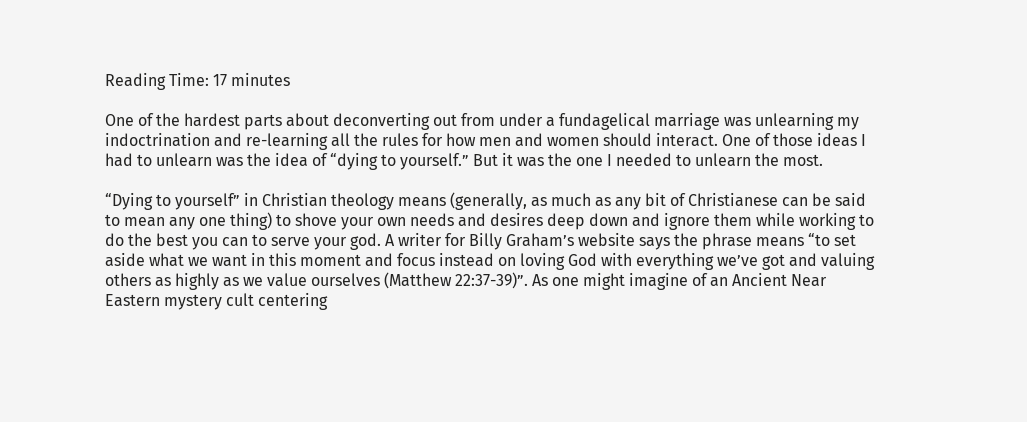Reading Time: 17 minutes

One of the hardest parts about deconverting out from under a fundagelical marriage was unlearning my indoctrination and re-learning all the rules for how men and women should interact. One of those ideas I had to unlearn was the idea of “dying to yourself.” But it was the one I needed to unlearn the most.

“Dying to yourself” in Christian theology means (generally, as much as any bit of Christianese can be said to mean any one thing) to shove your own needs and desires deep down and ignore them while working to do the best you can to serve your god. A writer for Billy Graham’s website says the phrase means “to set aside what we want in this moment and focus instead on loving God with everything we’ve got and valuing others as highly as we value ourselves (Matthew 22:37-39)”. As one might imagine of an Ancient Near Eastern mystery cult centering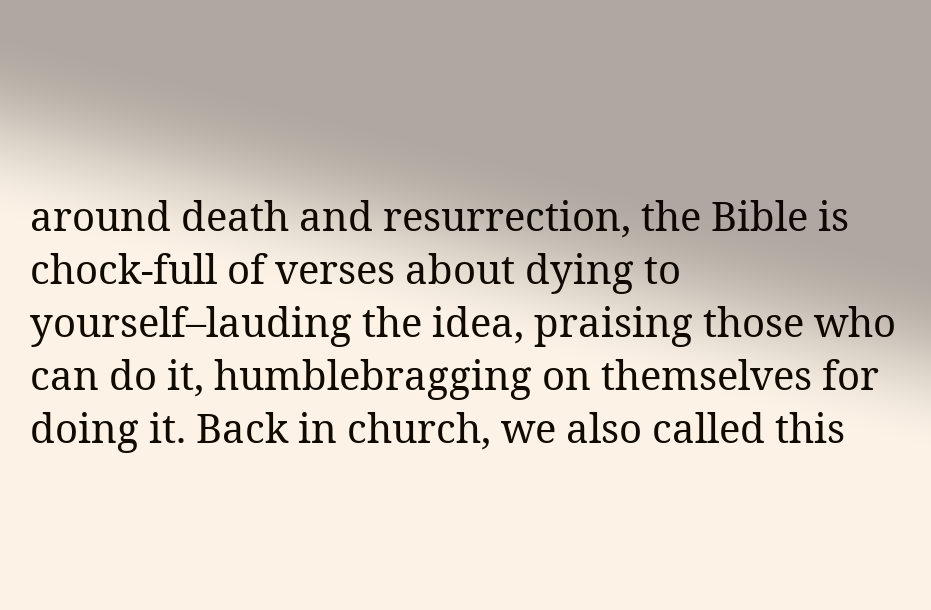around death and resurrection, the Bible is chock-full of verses about dying to yourself–lauding the idea, praising those who can do it, humblebragging on themselves for doing it. Back in church, we also called this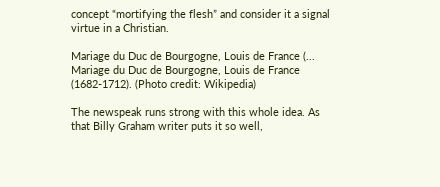concept “mortifying the flesh” and consider it a signal virtue in a Christian.

Mariage du Duc de Bourgogne, Louis de France (...
Mariage du Duc de Bourgogne, Louis de France (1682-1712). (Photo credit: Wikipedia)

The newspeak runs strong with this whole idea. As that Billy Graham writer puts it so well,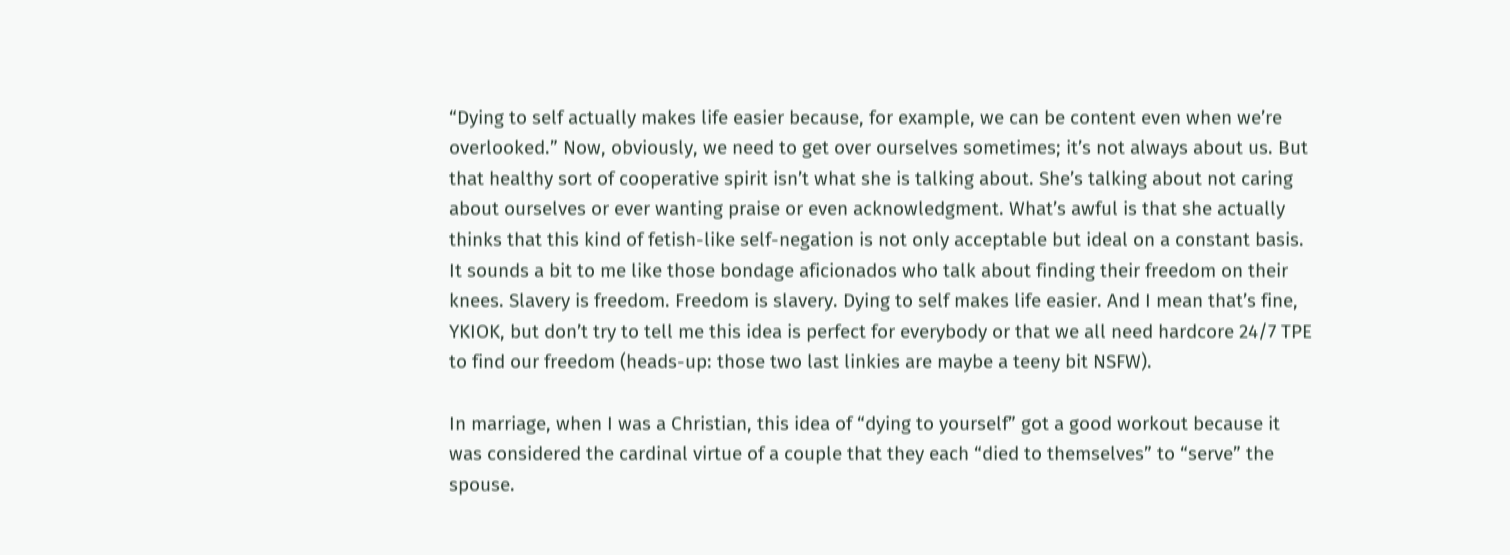“Dying to self actually makes life easier because, for example, we can be content even when we’re overlooked.” Now, obviously, we need to get over ourselves sometimes; it’s not always about us. But that healthy sort of cooperative spirit isn’t what she is talking about. She’s talking about not caring about ourselves or ever wanting praise or even acknowledgment. What’s awful is that she actually thinks that this kind of fetish-like self-negation is not only acceptable but ideal on a constant basis. It sounds a bit to me like those bondage aficionados who talk about finding their freedom on their knees. Slavery is freedom. Freedom is slavery. Dying to self makes life easier. And I mean that’s fine, YKIOK, but don’t try to tell me this idea is perfect for everybody or that we all need hardcore 24/7 TPE to find our freedom (heads-up: those two last linkies are maybe a teeny bit NSFW).

In marriage, when I was a Christian, this idea of “dying to yourself” got a good workout because it was considered the cardinal virtue of a couple that they each “died to themselves” to “serve” the spouse.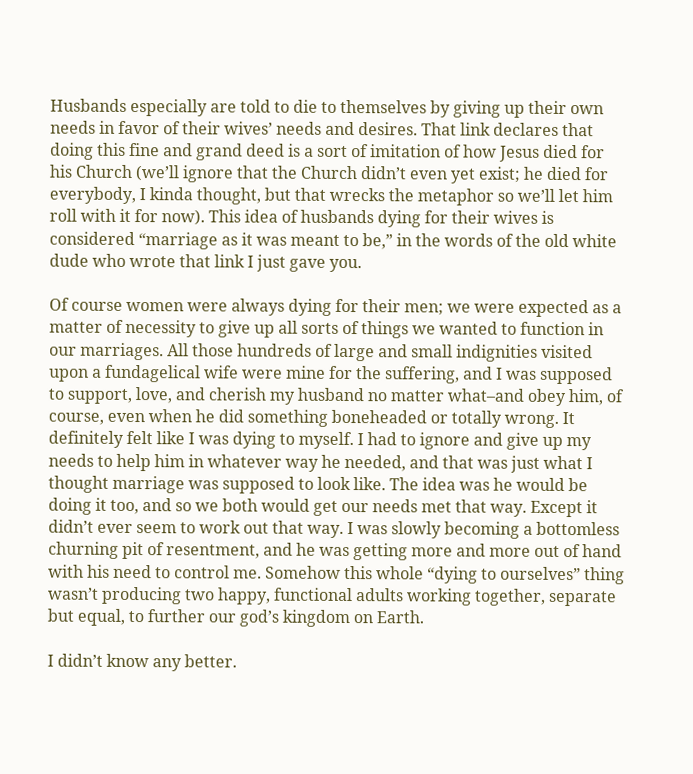Husbands especially are told to die to themselves by giving up their own needs in favor of their wives’ needs and desires. That link declares that doing this fine and grand deed is a sort of imitation of how Jesus died for his Church (we’ll ignore that the Church didn’t even yet exist; he died for everybody, I kinda thought, but that wrecks the metaphor so we’ll let him roll with it for now). This idea of husbands dying for their wives is considered “marriage as it was meant to be,” in the words of the old white dude who wrote that link I just gave you.

Of course women were always dying for their men; we were expected as a matter of necessity to give up all sorts of things we wanted to function in our marriages. All those hundreds of large and small indignities visited upon a fundagelical wife were mine for the suffering, and I was supposed to support, love, and cherish my husband no matter what–and obey him, of course, even when he did something boneheaded or totally wrong. It definitely felt like I was dying to myself. I had to ignore and give up my needs to help him in whatever way he needed, and that was just what I thought marriage was supposed to look like. The idea was he would be doing it too, and so we both would get our needs met that way. Except it didn’t ever seem to work out that way. I was slowly becoming a bottomless churning pit of resentment, and he was getting more and more out of hand with his need to control me. Somehow this whole “dying to ourselves” thing wasn’t producing two happy, functional adults working together, separate but equal, to further our god’s kingdom on Earth.

I didn’t know any better.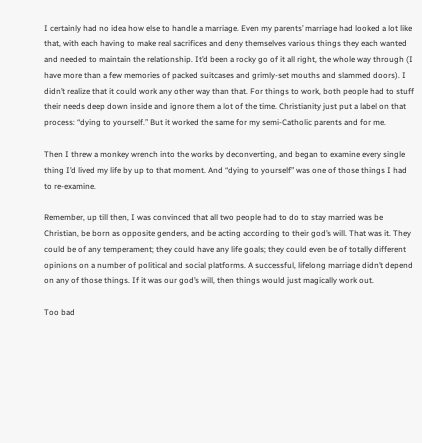I certainly had no idea how else to handle a marriage. Even my parents’ marriage had looked a lot like that, with each having to make real sacrifices and deny themselves various things they each wanted and needed to maintain the relationship. It’d been a rocky go of it all right, the whole way through (I have more than a few memories of packed suitcases and grimly-set mouths and slammed doors). I didn’t realize that it could work any other way than that. For things to work, both people had to stuff their needs deep down inside and ignore them a lot of the time. Christianity just put a label on that process: “dying to yourself.” But it worked the same for my semi-Catholic parents and for me.

Then I threw a monkey wrench into the works by deconverting, and began to examine every single thing I’d lived my life by up to that moment. And “dying to yourself” was one of those things I had to re-examine.

Remember, up till then, I was convinced that all two people had to do to stay married was be Christian, be born as opposite genders, and be acting according to their god’s will. That was it. They could be of any temperament; they could have any life goals; they could even be of totally different opinions on a number of political and social platforms. A successful, lifelong marriage didn’t depend on any of those things. If it was our god’s will, then things would just magically work out.

Too bad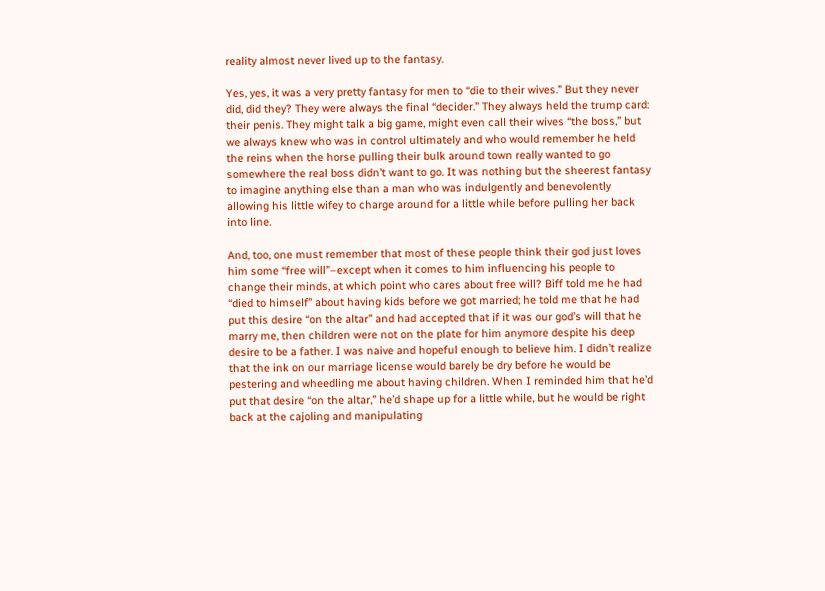reality almost never lived up to the fantasy.

Yes, yes, it was a very pretty fantasy for men to “die to their wives.” But they never did, did they? They were always the final “decider.” They always held the trump card: their penis. They might talk a big game, might even call their wives “the boss,” but we always knew who was in control ultimately and who would remember he held the reins when the horse pulling their bulk around town really wanted to go somewhere the real boss didn’t want to go. It was nothing but the sheerest fantasy to imagine anything else than a man who was indulgently and benevolently allowing his little wifey to charge around for a little while before pulling her back into line.

And, too, one must remember that most of these people think their god just loves him some “free will”–except when it comes to him influencing his people to change their minds, at which point who cares about free will? Biff told me he had “died to himself” about having kids before we got married; he told me that he had put this desire “on the altar” and had accepted that if it was our god’s will that he marry me, then children were not on the plate for him anymore despite his deep desire to be a father. I was naive and hopeful enough to believe him. I didn’t realize that the ink on our marriage license would barely be dry before he would be pestering and wheedling me about having children. When I reminded him that he’d put that desire “on the altar,” he’d shape up for a little while, but he would be right back at the cajoling and manipulating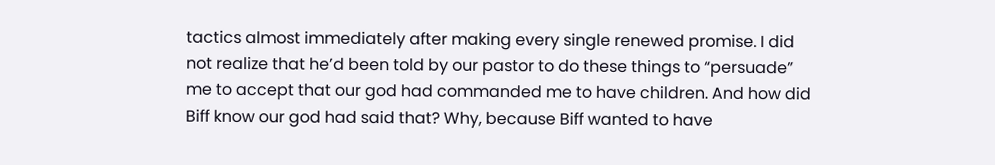tactics almost immediately after making every single renewed promise. I did not realize that he’d been told by our pastor to do these things to “persuade” me to accept that our god had commanded me to have children. And how did Biff know our god had said that? Why, because Biff wanted to have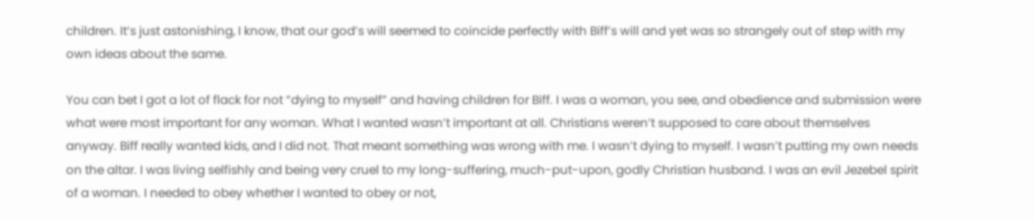children. It’s just astonishing, I know, that our god’s will seemed to coincide perfectly with Biff’s will and yet was so strangely out of step with my own ideas about the same.

You can bet I got a lot of flack for not “dying to myself” and having children for Biff. I was a woman, you see, and obedience and submission were what were most important for any woman. What I wanted wasn’t important at all. Christians weren’t supposed to care about themselves anyway. Biff really wanted kids, and I did not. That meant something was wrong with me. I wasn’t dying to myself. I wasn’t putting my own needs on the altar. I was living selfishly and being very cruel to my long-suffering, much-put-upon, godly Christian husband. I was an evil Jezebel spirit of a woman. I needed to obey whether I wanted to obey or not,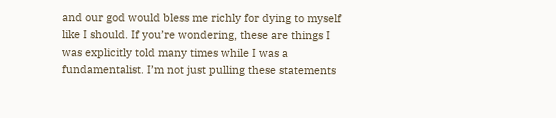and our god would bless me richly for dying to myself like I should. If you’re wondering, these are things I was explicitly told many times while I was a fundamentalist. I’m not just pulling these statements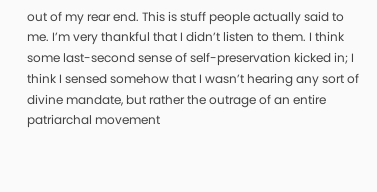out of my rear end. This is stuff people actually said to me. I’m very thankful that I didn’t listen to them. I think some last-second sense of self-preservation kicked in; I think I sensed somehow that I wasn’t hearing any sort of divine mandate, but rather the outrage of an entire patriarchal movement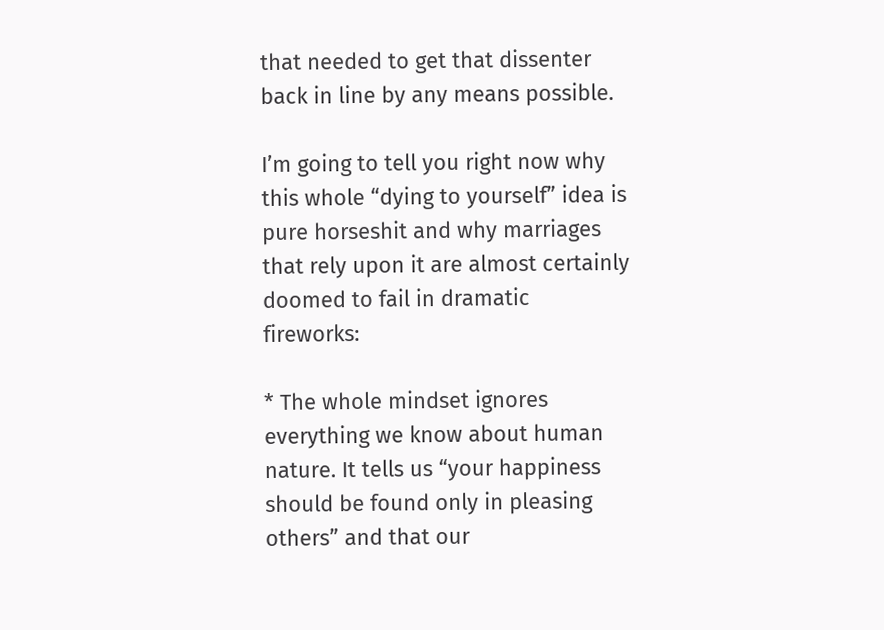that needed to get that dissenter back in line by any means possible.

I’m going to tell you right now why this whole “dying to yourself” idea is pure horseshit and why marriages that rely upon it are almost certainly doomed to fail in dramatic fireworks:

* The whole mindset ignores everything we know about human nature. It tells us “your happiness should be found only in pleasing others” and that our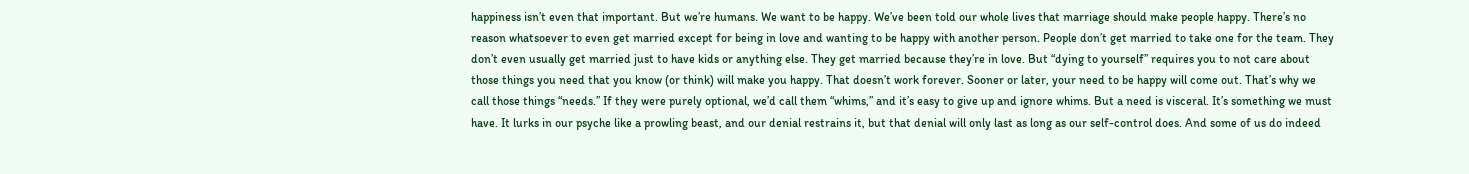happiness isn’t even that important. But we’re humans. We want to be happy. We’ve been told our whole lives that marriage should make people happy. There’s no reason whatsoever to even get married except for being in love and wanting to be happy with another person. People don’t get married to take one for the team. They don’t even usually get married just to have kids or anything else. They get married because they’re in love. But “dying to yourself” requires you to not care about those things you need that you know (or think) will make you happy. That doesn’t work forever. Sooner or later, your need to be happy will come out. That’s why we call those things “needs.” If they were purely optional, we’d call them “whims,” and it’s easy to give up and ignore whims. But a need is visceral. It’s something we must have. It lurks in our psyche like a prowling beast, and our denial restrains it, but that denial will only last as long as our self-control does. And some of us do indeed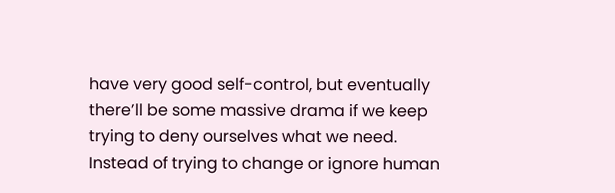have very good self-control, but eventually there’ll be some massive drama if we keep trying to deny ourselves what we need. Instead of trying to change or ignore human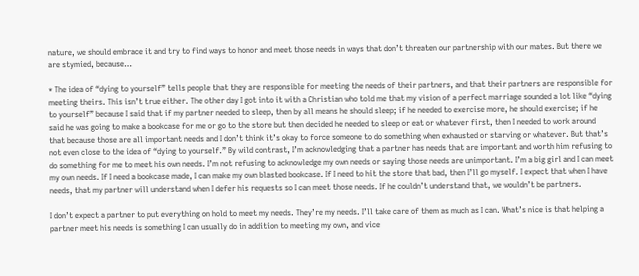nature, we should embrace it and try to find ways to honor and meet those needs in ways that don’t threaten our partnership with our mates. But there we are stymied, because…

* The idea of “dying to yourself” tells people that they are responsible for meeting the needs of their partners, and that their partners are responsible for meeting theirs. This isn’t true either. The other day I got into it with a Christian who told me that my vision of a perfect marriage sounded a lot like “dying to yourself” because I said that if my partner needed to sleep, then by all means he should sleep; if he needed to exercise more, he should exercise; if he said he was going to make a bookcase for me or go to the store but then decided he needed to sleep or eat or whatever first, then I needed to work around that because those are all important needs and I don’t think it’s okay to force someone to do something when exhausted or starving or whatever. But that’s not even close to the idea of “dying to yourself.” By wild contrast, I’m acknowledging that a partner has needs that are important and worth him refusing to do something for me to meet his own needs. I’m not refusing to acknowledge my own needs or saying those needs are unimportant. I’m a big girl and I can meet my own needs. If I need a bookcase made, I can make my own blasted bookcase. If I need to hit the store that bad, then I’ll go myself. I expect that when I have needs, that my partner will understand when I defer his requests so I can meet those needs. If he couldn’t understand that, we wouldn’t be partners.

I don’t expect a partner to put everything on hold to meet my needs. They’re my needs. I’ll take care of them as much as I can. What’s nice is that helping a partner meet his needs is something I can usually do in addition to meeting my own, and vice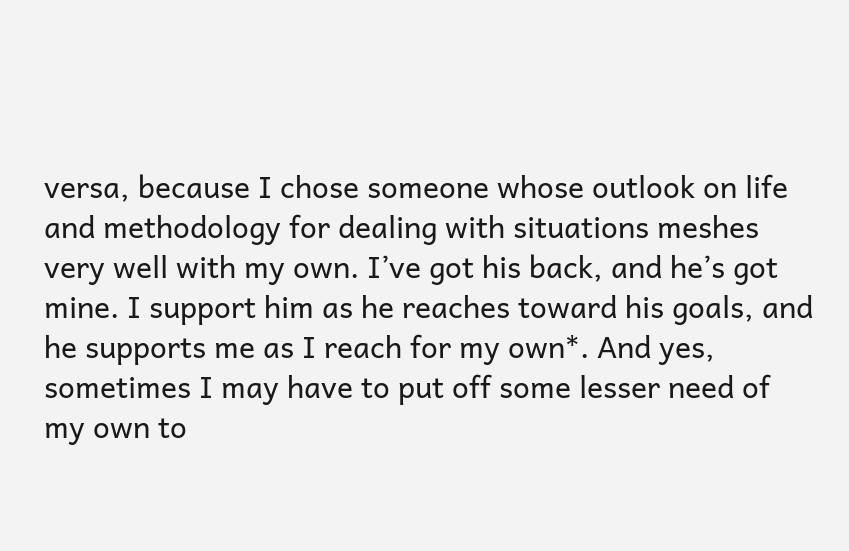versa, because I chose someone whose outlook on life and methodology for dealing with situations meshes very well with my own. I’ve got his back, and he’s got mine. I support him as he reaches toward his goals, and he supports me as I reach for my own*. And yes, sometimes I may have to put off some lesser need of my own to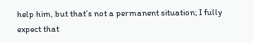help him, but that’s not a permanent situation; I fully expect that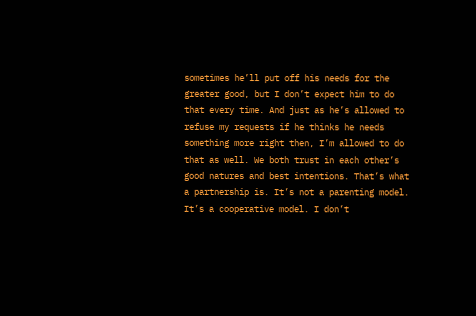sometimes he’ll put off his needs for the greater good, but I don’t expect him to do that every time. And just as he’s allowed to refuse my requests if he thinks he needs something more right then, I’m allowed to do that as well. We both trust in each other’s good natures and best intentions. That’s what a partnership is. It’s not a parenting model. It’s a cooperative model. I don’t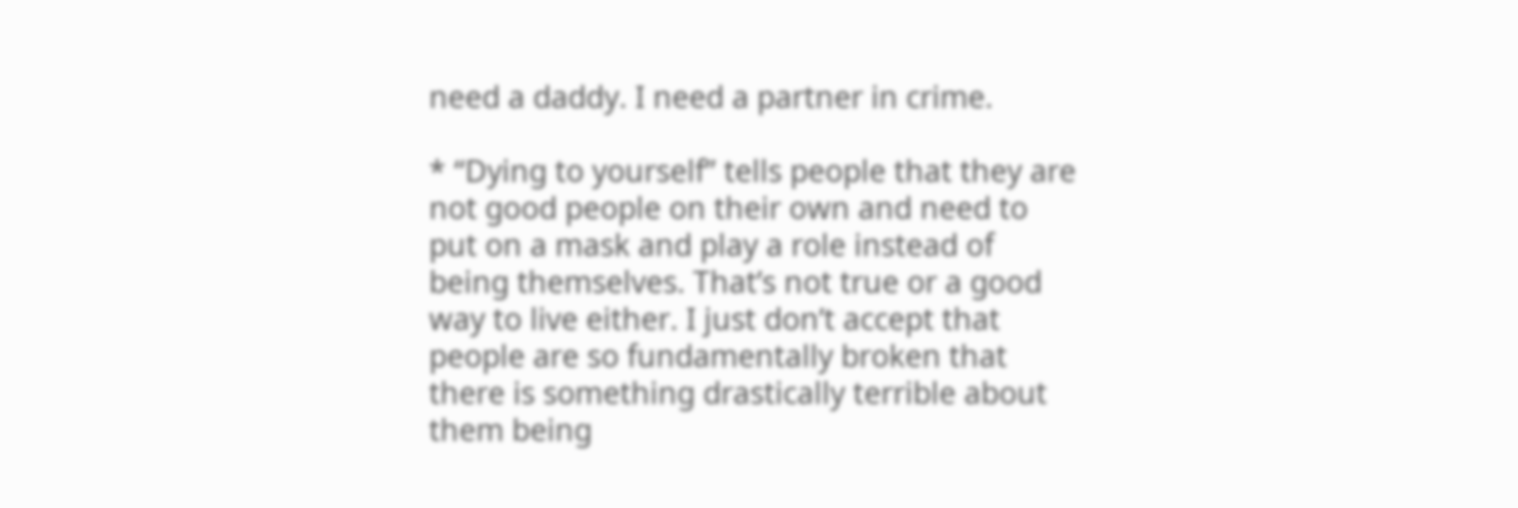need a daddy. I need a partner in crime.

* “Dying to yourself” tells people that they are not good people on their own and need to put on a mask and play a role instead of being themselves. That’s not true or a good way to live either. I just don’t accept that people are so fundamentally broken that there is something drastically terrible about them being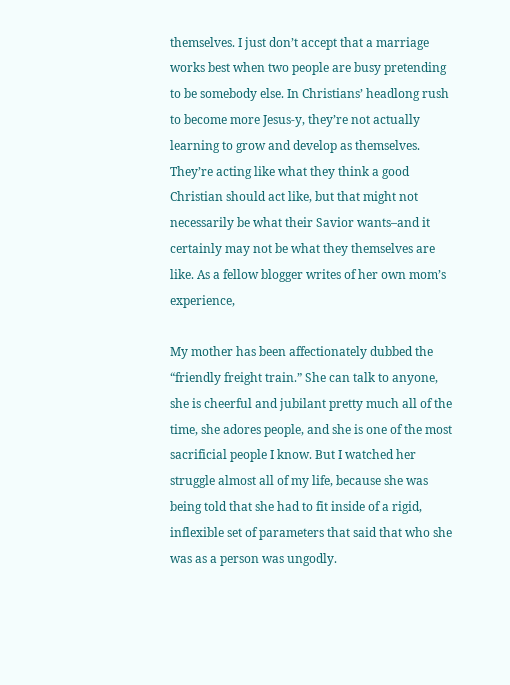themselves. I just don’t accept that a marriage works best when two people are busy pretending to be somebody else. In Christians’ headlong rush to become more Jesus-y, they’re not actually learning to grow and develop as themselves. They’re acting like what they think a good Christian should act like, but that might not necessarily be what their Savior wants–and it certainly may not be what they themselves are like. As a fellow blogger writes of her own mom’s experience,

My mother has been affectionately dubbed the “friendly freight train.” She can talk to anyone, she is cheerful and jubilant pretty much all of the time, she adores people, and she is one of the most sacrificial people I know. But I watched her struggle almost all of my life, because she was being told that she had to fit inside of a rigid, inflexible set of parameters that said that who she was as a person was ungodly.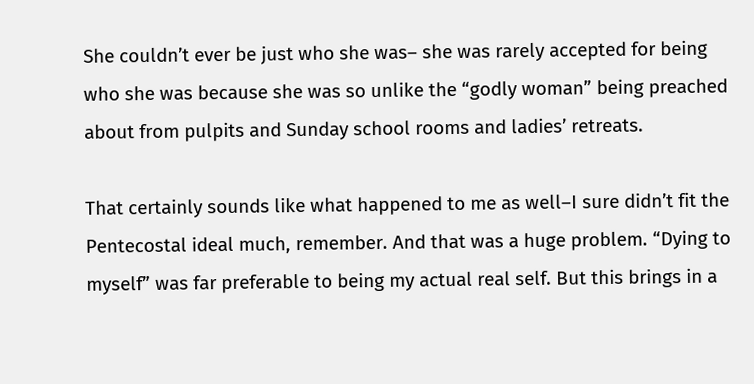She couldn’t ever be just who she was– she was rarely accepted for being who she was because she was so unlike the “godly woman” being preached about from pulpits and Sunday school rooms and ladies’ retreats.

That certainly sounds like what happened to me as well–I sure didn’t fit the Pentecostal ideal much, remember. And that was a huge problem. “Dying to myself” was far preferable to being my actual real self. But this brings in a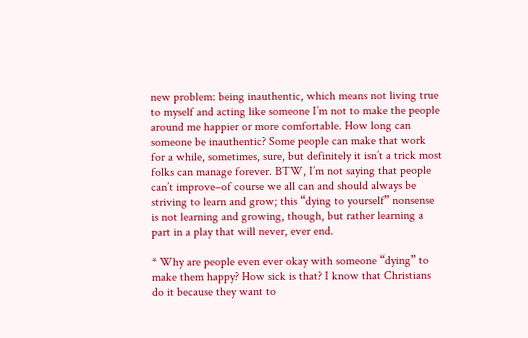new problem: being inauthentic, which means not living true to myself and acting like someone I’m not to make the people around me happier or more comfortable. How long can someone be inauthentic? Some people can make that work for a while, sometimes, sure, but definitely it isn’t a trick most folks can manage forever. BTW, I’m not saying that people can’t improve–of course we all can and should always be striving to learn and grow; this “dying to yourself” nonsense is not learning and growing, though, but rather learning a part in a play that will never, ever end.

* Why are people even ever okay with someone “dying” to make them happy? How sick is that? I know that Christians do it because they want to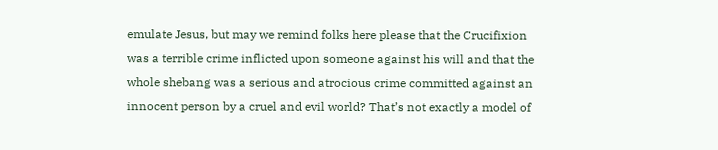emulate Jesus, but may we remind folks here please that the Crucifixion was a terrible crime inflicted upon someone against his will and that the whole shebang was a serious and atrocious crime committed against an innocent person by a cruel and evil world? That’s not exactly a model of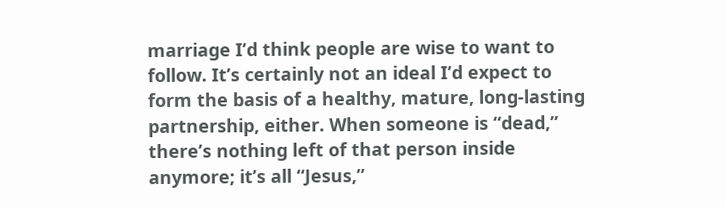marriage I’d think people are wise to want to follow. It’s certainly not an ideal I’d expect to form the basis of a healthy, mature, long-lasting partnership, either. When someone is “dead,” there’s nothing left of that person inside anymore; it’s all “Jesus,”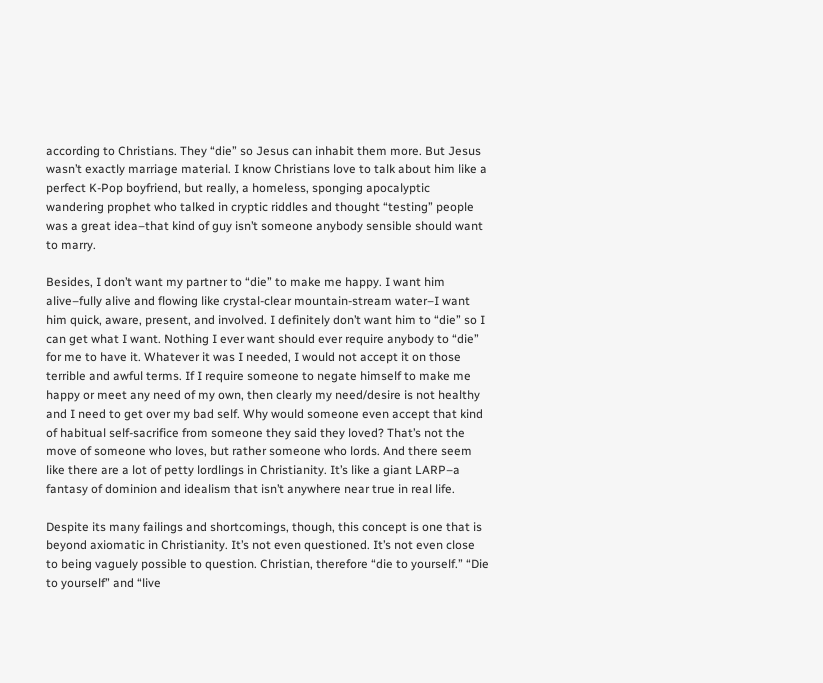according to Christians. They “die” so Jesus can inhabit them more. But Jesus wasn’t exactly marriage material. I know Christians love to talk about him like a perfect K-Pop boyfriend, but really, a homeless, sponging apocalyptic wandering prophet who talked in cryptic riddles and thought “testing” people was a great idea–that kind of guy isn’t someone anybody sensible should want to marry.

Besides, I don’t want my partner to “die” to make me happy. I want him alive–fully alive and flowing like crystal-clear mountain-stream water–I want him quick, aware, present, and involved. I definitely don’t want him to “die” so I can get what I want. Nothing I ever want should ever require anybody to “die” for me to have it. Whatever it was I needed, I would not accept it on those terrible and awful terms. If I require someone to negate himself to make me happy or meet any need of my own, then clearly my need/desire is not healthy and I need to get over my bad self. Why would someone even accept that kind of habitual self-sacrifice from someone they said they loved? That’s not the move of someone who loves, but rather someone who lords. And there seem like there are a lot of petty lordlings in Christianity. It’s like a giant LARP–a fantasy of dominion and idealism that isn’t anywhere near true in real life.

Despite its many failings and shortcomings, though, this concept is one that is beyond axiomatic in Christianity. It’s not even questioned. It’s not even close to being vaguely possible to question. Christian, therefore “die to yourself.” “Die to yourself” and “live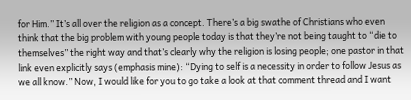for Him.” It’s all over the religion as a concept. There’s a big swathe of Christians who even think that the big problem with young people today is that they’re not being taught to “die to themselves” the right way and that’s clearly why the religion is losing people; one pastor in that link even explicitly says (emphasis mine): “Dying to self is a necessity in order to follow Jesus as we all know.” Now, I would like for you to go take a look at that comment thread and I want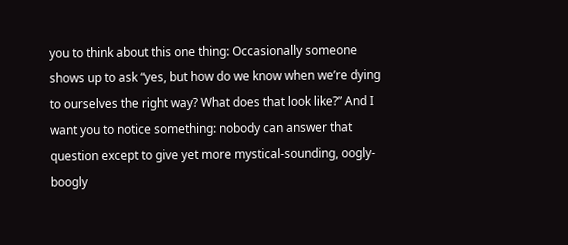you to think about this one thing: Occasionally someone shows up to ask “yes, but how do we know when we’re dying to ourselves the right way? What does that look like?” And I want you to notice something: nobody can answer that question except to give yet more mystical-sounding, oogly-boogly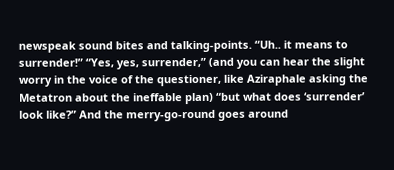newspeak sound bites and talking-points. “Uh.. it means to surrender!” “Yes, yes, surrender,” (and you can hear the slight worry in the voice of the questioner, like Aziraphale asking the Metatron about the ineffable plan) “but what does ‘surrender’ look like?” And the merry-go-round goes around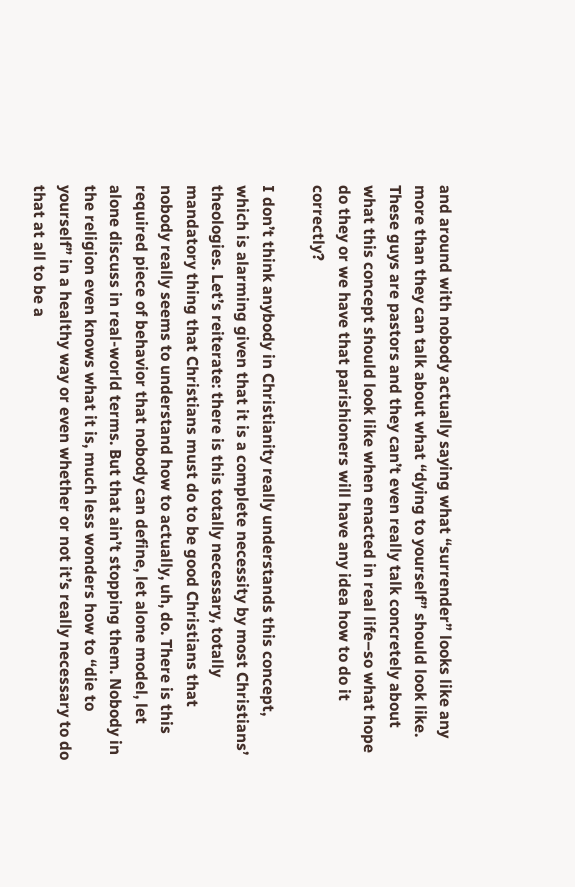and around with nobody actually saying what “surrender” looks like any more than they can talk about what “dying to yourself” should look like. These guys are pastors and they can’t even really talk concretely about what this concept should look like when enacted in real life–so what hope do they or we have that parishioners will have any idea how to do it correctly?

I don’t think anybody in Christianity really understands this concept, which is alarming given that it is a complete necessity by most Christians’ theologies. Let’s reiterate: there is this totally necessary, totally mandatory thing that Christians must do to be good Christians that nobody really seems to understand how to actually, uh, do. There is this required piece of behavior that nobody can define, let alone model, let alone discuss in real-world terms. But that ain’t stopping them. Nobody in the religion even knows what it is, much less wonders how to “die to yourself” in a healthy way or even whether or not it’s really necessary to do that at all to be a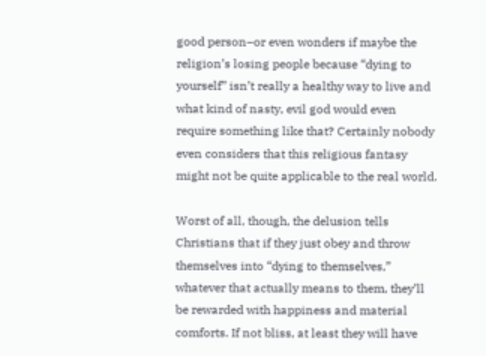good person–or even wonders if maybe the religion’s losing people because “dying to yourself” isn’t really a healthy way to live and what kind of nasty, evil god would even require something like that? Certainly nobody even considers that this religious fantasy might not be quite applicable to the real world.

Worst of all, though, the delusion tells Christians that if they just obey and throw themselves into “dying to themselves,” whatever that actually means to them, they’ll be rewarded with happiness and material comforts. If not bliss, at least they will have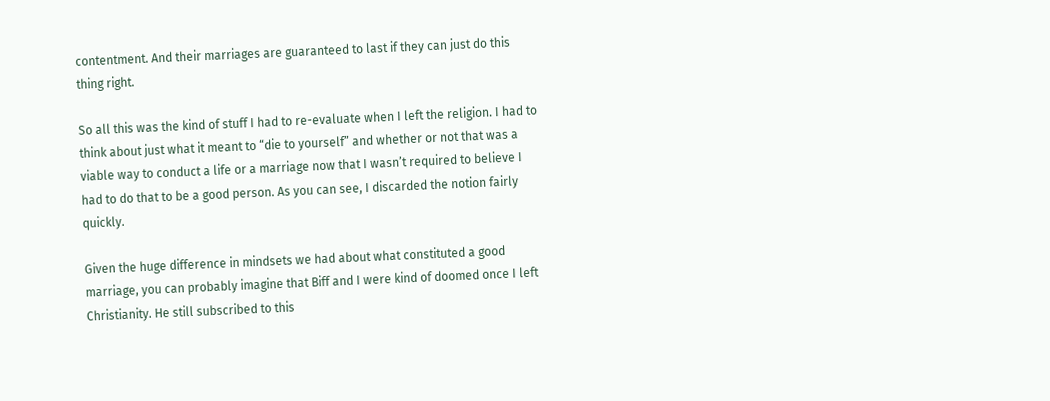contentment. And their marriages are guaranteed to last if they can just do this thing right.

So all this was the kind of stuff I had to re-evaluate when I left the religion. I had to think about just what it meant to “die to yourself” and whether or not that was a viable way to conduct a life or a marriage now that I wasn’t required to believe I had to do that to be a good person. As you can see, I discarded the notion fairly quickly.

Given the huge difference in mindsets we had about what constituted a good marriage, you can probably imagine that Biff and I were kind of doomed once I left Christianity. He still subscribed to this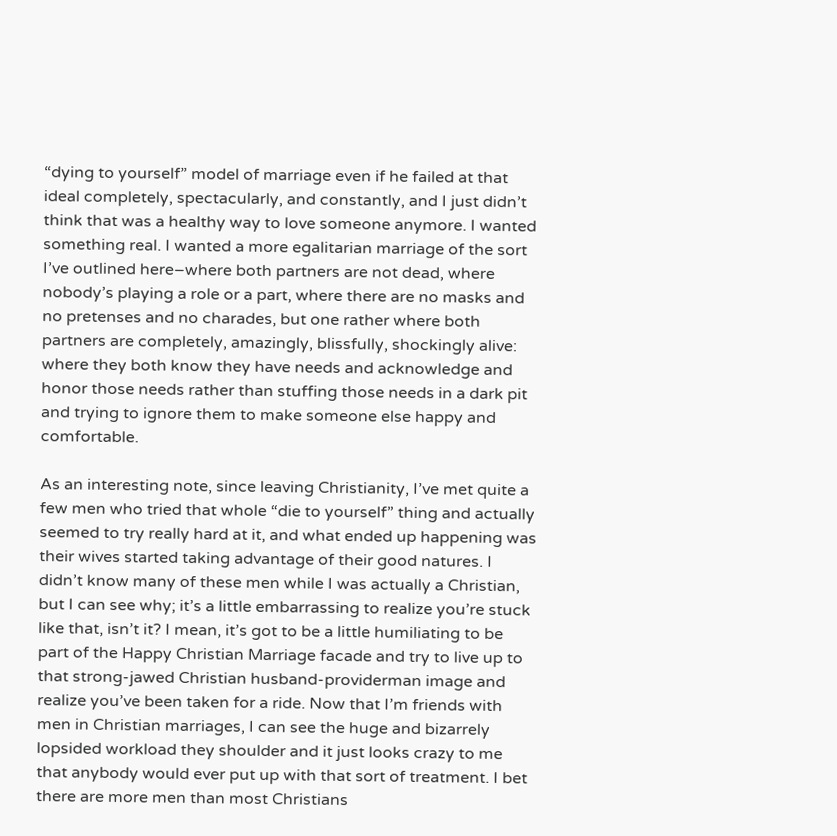“dying to yourself” model of marriage even if he failed at that ideal completely, spectacularly, and constantly, and I just didn’t think that was a healthy way to love someone anymore. I wanted something real. I wanted a more egalitarian marriage of the sort I’ve outlined here–where both partners are not dead, where nobody’s playing a role or a part, where there are no masks and no pretenses and no charades, but one rather where both partners are completely, amazingly, blissfully, shockingly alive: where they both know they have needs and acknowledge and honor those needs rather than stuffing those needs in a dark pit and trying to ignore them to make someone else happy and comfortable.

As an interesting note, since leaving Christianity, I’ve met quite a few men who tried that whole “die to yourself” thing and actually seemed to try really hard at it, and what ended up happening was their wives started taking advantage of their good natures. I didn’t know many of these men while I was actually a Christian, but I can see why; it’s a little embarrassing to realize you’re stuck like that, isn’t it? I mean, it’s got to be a little humiliating to be part of the Happy Christian Marriage facade and try to live up to that strong-jawed Christian husband-providerman image and realize you’ve been taken for a ride. Now that I’m friends with men in Christian marriages, I can see the huge and bizarrely lopsided workload they shoulder and it just looks crazy to me that anybody would ever put up with that sort of treatment. I bet there are more men than most Christians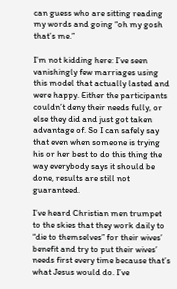can guess who are sitting reading my words and going “oh my gosh that’s me.”

I’m not kidding here: I’ve seen vanishingly few marriages using this model that actually lasted and were happy. Either the participants couldn’t deny their needs fully, or else they did and just got taken advantage of. So I can safely say that even when someone is trying his or her best to do this thing the way everybody says it should be done, results are still not guaranteed.

I’ve heard Christian men trumpet to the skies that they work daily to “die to themselves” for their wives’ benefit and try to put their wives’ needs first every time because that’s what Jesus would do. I’ve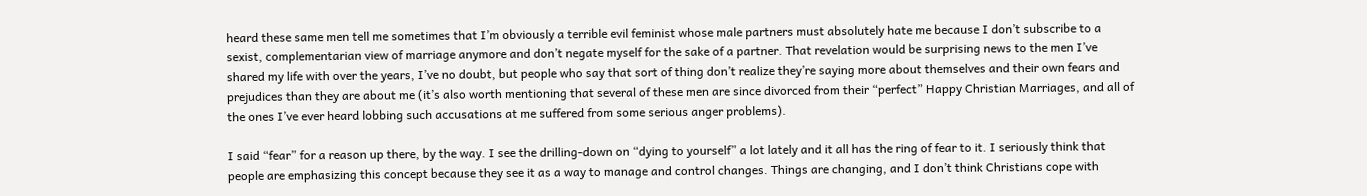heard these same men tell me sometimes that I’m obviously a terrible evil feminist whose male partners must absolutely hate me because I don’t subscribe to a sexist, complementarian view of marriage anymore and don’t negate myself for the sake of a partner. That revelation would be surprising news to the men I’ve shared my life with over the years, I’ve no doubt, but people who say that sort of thing don’t realize they’re saying more about themselves and their own fears and prejudices than they are about me (it’s also worth mentioning that several of these men are since divorced from their “perfect” Happy Christian Marriages, and all of the ones I’ve ever heard lobbing such accusations at me suffered from some serious anger problems).

I said “fear” for a reason up there, by the way. I see the drilling-down on “dying to yourself” a lot lately and it all has the ring of fear to it. I seriously think that people are emphasizing this concept because they see it as a way to manage and control changes. Things are changing, and I don’t think Christians cope with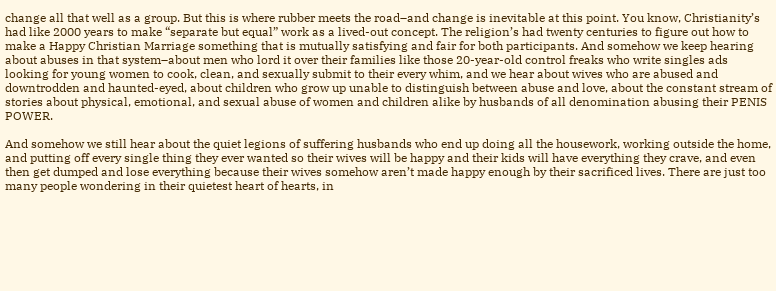change all that well as a group. But this is where rubber meets the road–and change is inevitable at this point. You know, Christianity’s had like 2000 years to make “separate but equal” work as a lived-out concept. The religion’s had twenty centuries to figure out how to make a Happy Christian Marriage something that is mutually satisfying and fair for both participants. And somehow we keep hearing about abuses in that system–about men who lord it over their families like those 20-year-old control freaks who write singles ads looking for young women to cook, clean, and sexually submit to their every whim, and we hear about wives who are abused and downtrodden and haunted-eyed, about children who grow up unable to distinguish between abuse and love, about the constant stream of stories about physical, emotional, and sexual abuse of women and children alike by husbands of all denomination abusing their PENIS POWER.

And somehow we still hear about the quiet legions of suffering husbands who end up doing all the housework, working outside the home, and putting off every single thing they ever wanted so their wives will be happy and their kids will have everything they crave, and even then get dumped and lose everything because their wives somehow aren’t made happy enough by their sacrificed lives. There are just too many people wondering in their quietest heart of hearts, in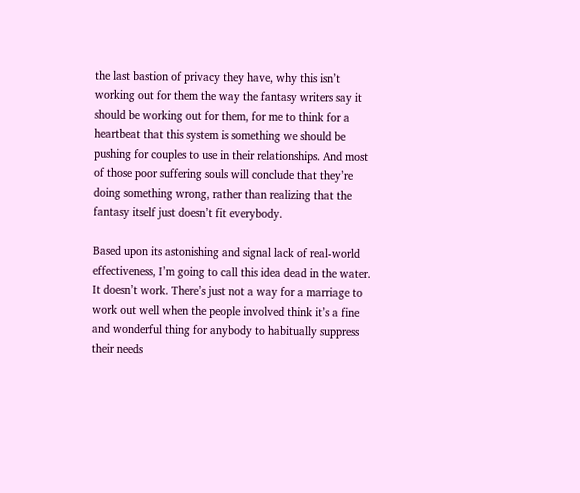the last bastion of privacy they have, why this isn’t working out for them the way the fantasy writers say it should be working out for them, for me to think for a heartbeat that this system is something we should be pushing for couples to use in their relationships. And most of those poor suffering souls will conclude that they’re doing something wrong, rather than realizing that the fantasy itself just doesn’t fit everybody.

Based upon its astonishing and signal lack of real-world effectiveness, I’m going to call this idea dead in the water. It doesn’t work. There’s just not a way for a marriage to work out well when the people involved think it’s a fine and wonderful thing for anybody to habitually suppress their needs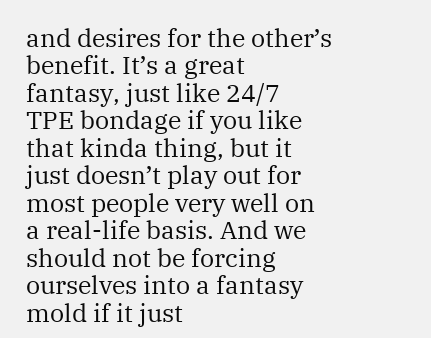and desires for the other’s benefit. It’s a great fantasy, just like 24/7 TPE bondage if you like that kinda thing, but it just doesn’t play out for most people very well on a real-life basis. And we should not be forcing ourselves into a fantasy mold if it just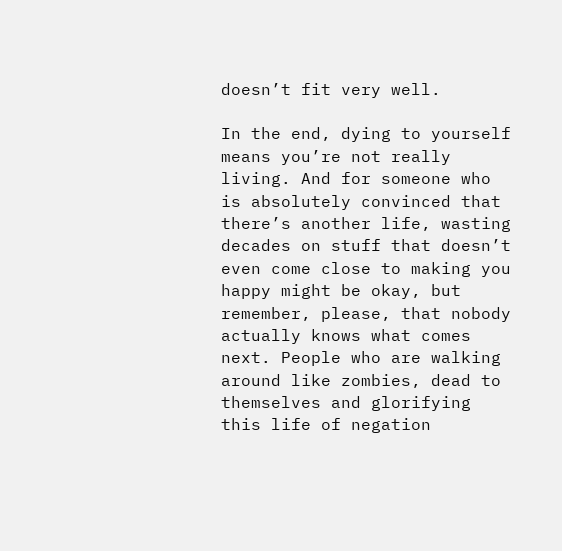doesn’t fit very well.

In the end, dying to yourself means you’re not really living. And for someone who is absolutely convinced that there’s another life, wasting decades on stuff that doesn’t even come close to making you happy might be okay, but remember, please, that nobody actually knows what comes next. People who are walking around like zombies, dead to themselves and glorifying this life of negation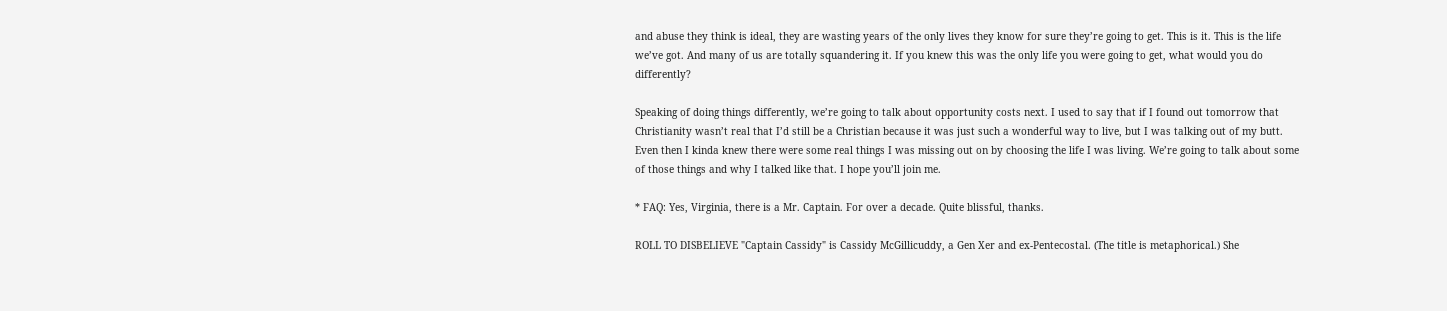and abuse they think is ideal, they are wasting years of the only lives they know for sure they’re going to get. This is it. This is the life we’ve got. And many of us are totally squandering it. If you knew this was the only life you were going to get, what would you do differently?

Speaking of doing things differently, we’re going to talk about opportunity costs next. I used to say that if I found out tomorrow that Christianity wasn’t real that I’d still be a Christian because it was just such a wonderful way to live, but I was talking out of my butt. Even then I kinda knew there were some real things I was missing out on by choosing the life I was living. We’re going to talk about some of those things and why I talked like that. I hope you’ll join me.

* FAQ: Yes, Virginia, there is a Mr. Captain. For over a decade. Quite blissful, thanks.

ROLL TO DISBELIEVE "Captain Cassidy" is Cassidy McGillicuddy, a Gen Xer and ex-Pentecostal. (The title is metaphorical.) She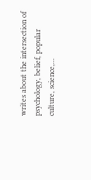writes about the intersection of psychology, belief, popular culture, science,...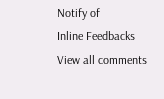Notify of
Inline Feedbacks
View all comments